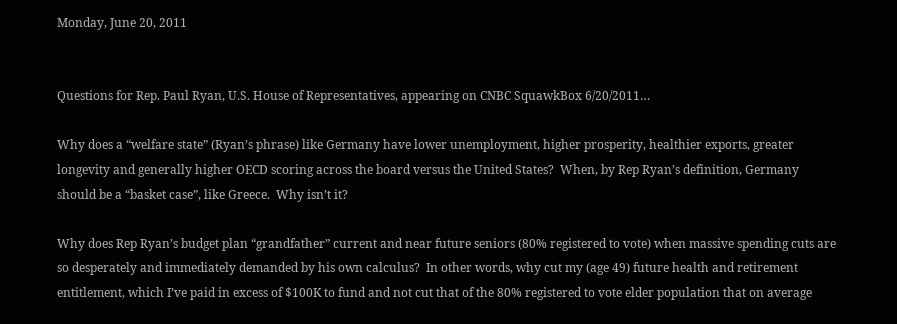Monday, June 20, 2011


Questions for Rep. Paul Ryan, U.S. House of Representatives, appearing on CNBC SquawkBox 6/20/2011…

Why does a “welfare state” (Ryan’s phrase) like Germany have lower unemployment, higher prosperity, healthier exports, greater longevity and generally higher OECD scoring across the board versus the United States?  When, by Rep Ryan’s definition, Germany should be a “basket case”, like Greece.  Why isn’t it?

Why does Rep Ryan’s budget plan “grandfather” current and near future seniors (80% registered to vote) when massive spending cuts are so desperately and immediately demanded by his own calculus?  In other words, why cut my (age 49) future health and retirement entitlement, which I’ve paid in excess of $100K to fund and not cut that of the 80% registered to vote elder population that on average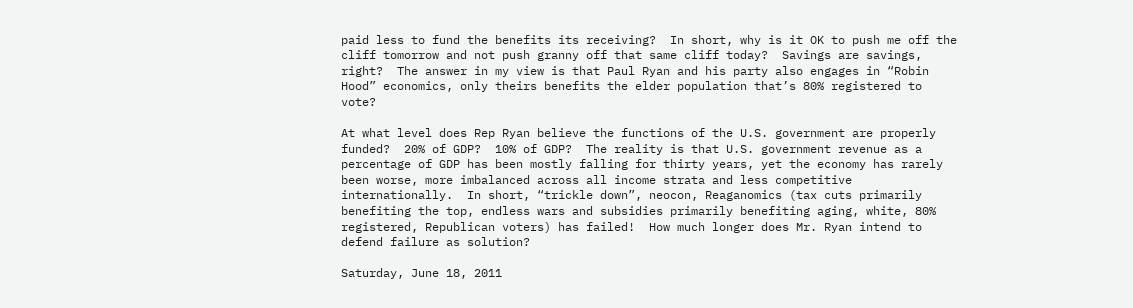paid less to fund the benefits its receiving?  In short, why is it OK to push me off the cliff tomorrow and not push granny off that same cliff today?  Savings are savings, right?  The answer in my view is that Paul Ryan and his party also engages in “Robin Hood” economics, only theirs benefits the elder population that’s 80% registered to vote?

At what level does Rep Ryan believe the functions of the U.S. government are properly funded?  20% of GDP?  10% of GDP?  The reality is that U.S. government revenue as a percentage of GDP has been mostly falling for thirty years, yet the economy has rarely been worse, more imbalanced across all income strata and less competitive internationally.  In short, “trickle down”, neocon, Reaganomics (tax cuts primarily benefiting the top, endless wars and subsidies primarily benefiting aging, white, 80% registered, Republican voters) has failed!  How much longer does Mr. Ryan intend to defend failure as solution?

Saturday, June 18, 2011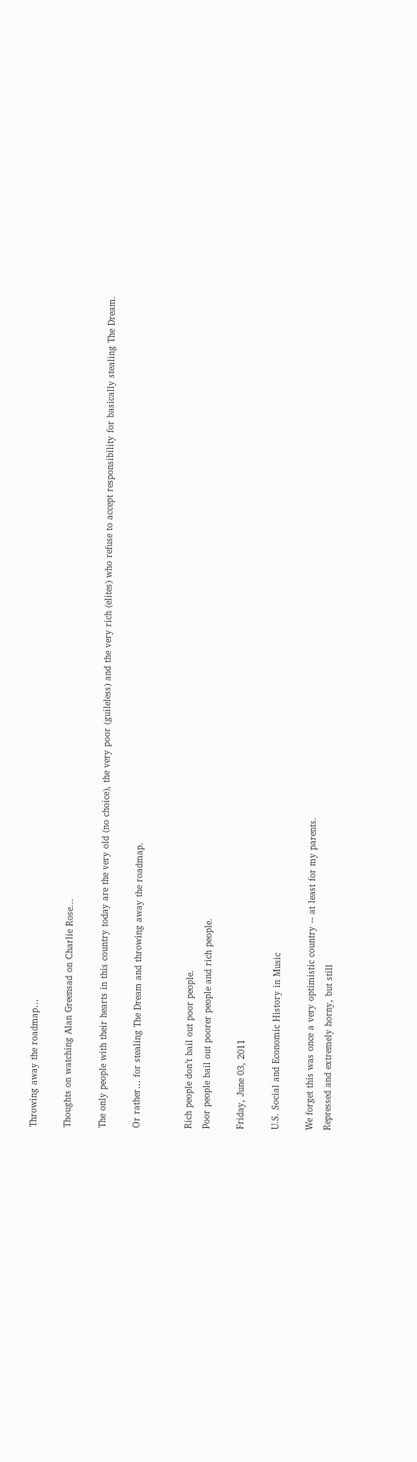Throwing away the roadmap…

Thoughts on watching Alan Greensad on Charlie Rose...

The only people with their hearts in this country today are the very old (no choice), the very poor (guileless) and the very rich (elites) who refuse to accept responsibility for basically stealing The Dream.

Or rather… for stealing The Dream and throwing away the roadmap.


Rich people don’t bail out poor people.
Poor people bail out poorer people and rich people.

Friday, June 03, 2011

U.S. Social and Economic History in Music

We forget this was once a very optimistic country -- at least for my parents.
Repressed and extremely horny, but still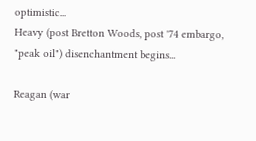optimistic...
Heavy (post Bretton Woods, post '74 embargo, "peak oil") disenchantment begins...

Reagan (war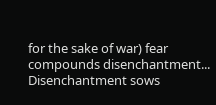for the sake of war) fear compounds disenchantment...
Disenchantment sows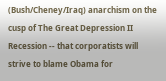(Bush/Cheney/Iraq) anarchism on the cusp of The Great Depression II Recession -- that corporatists will strive to blame Obama for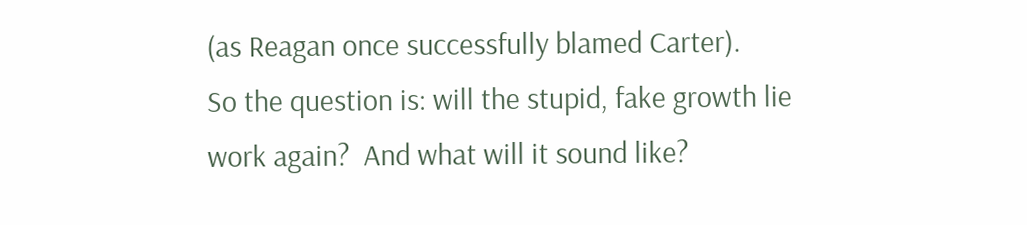(as Reagan once successfully blamed Carter).
So the question is: will the stupid, fake growth lie work again?  And what will it sound like?